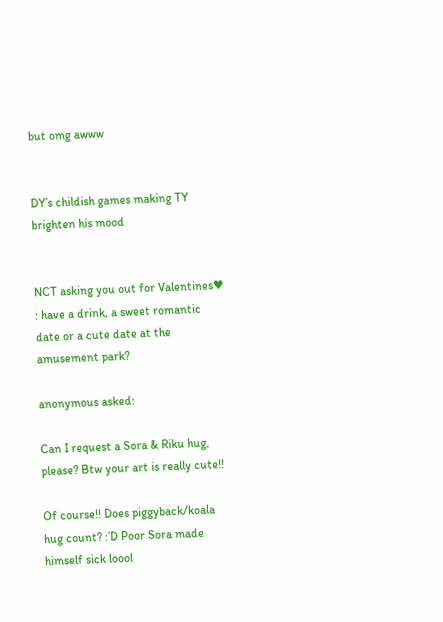but omg awww


DY’s childish games making TY brighten his mood


NCT asking you out for Valentines♥ : have a drink, a sweet romantic date or a cute date at the amusement park?

anonymous asked:

Can I request a Sora & Riku hug, please? Btw your art is really cute!!

Of course!! Does piggyback/koala hug count? :’D Poor Sora made himself sick loool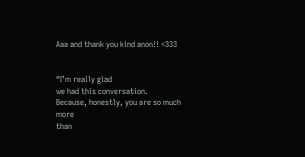Aaa and thank you kind anon!! <333


“I’m really glad
we had this conversation.
Because, honestly, you are so much more
than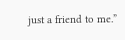just a friend to me.”